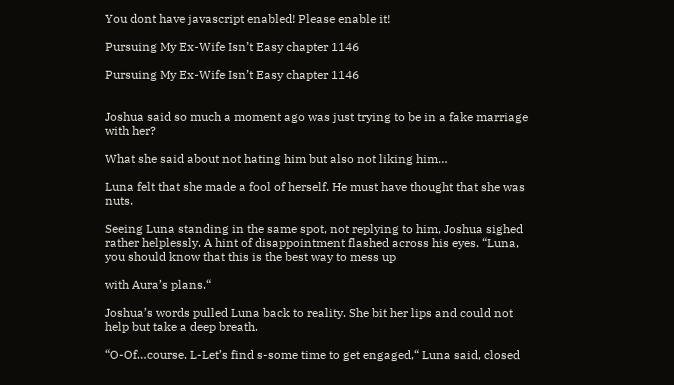You dont have javascript enabled! Please enable it!

Pursuing My Ex-Wife Isn’t Easy chapter 1146

Pursuing My Ex-Wife Isn’t Easy chapter 1146


Joshua said so much a moment ago was just trying to be in a fake marriage with her?

What she said about not hating him but also not liking him…

Luna felt that she made a fool of herself. He must have thought that she was nuts.

Seeing Luna standing in the same spot, not replying to him, Joshua sighed rather helplessly. A hint of disappointment flashed across his eyes. “Luna, you should know that this is the best way to mess up

with Aura’s plans.“

Joshua’s words pulled Luna back to reality. She bit her lips and could not help but take a deep breath.

“O-Of…course. L-Let’s find s-some time to get engaged,“ Luna said, closed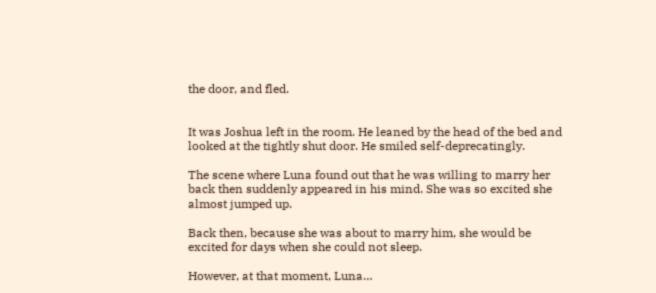the door, and fled.


It was Joshua left in the room. He leaned by the head of the bed and looked at the tightly shut door. He smiled self-deprecatingly.

The scene where Luna found out that he was willing to marry her back then suddenly appeared in his mind. She was so excited she almost jumped up.

Back then, because she was about to marry him, she would be excited for days when she could not sleep.

However, at that moment, Luna…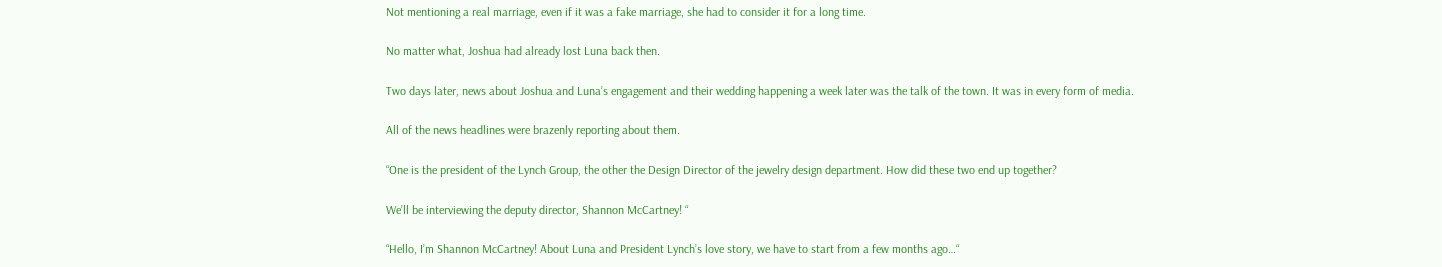Not mentioning a real marriage, even if it was a fake marriage, she had to consider it for a long time.

No matter what, Joshua had already lost Luna back then.

Two days later, news about Joshua and Luna’s engagement and their wedding happening a week later was the talk of the town. It was in every form of media.

All of the news headlines were brazenly reporting about them.

“One is the president of the Lynch Group, the other the Design Director of the jewelry design department. How did these two end up together?

We’ll be interviewing the deputy director, Shannon McCartney! “

“Hello, I’m Shannon McCartney! About Luna and President Lynch’s love story, we have to start from a few months ago…“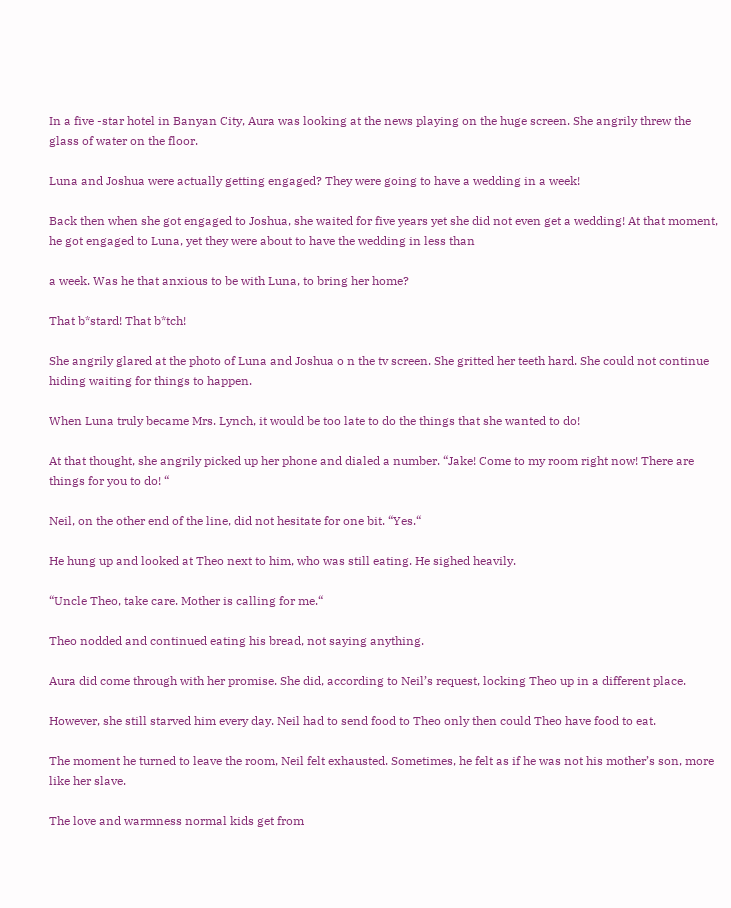In a five -star hotel in Banyan City, Aura was looking at the news playing on the huge screen. She angrily threw the glass of water on the floor.

Luna and Joshua were actually getting engaged? They were going to have a wedding in a week!

Back then when she got engaged to Joshua, she waited for five years yet she did not even get a wedding! At that moment, he got engaged to Luna, yet they were about to have the wedding in less than

a week. Was he that anxious to be with Luna, to bring her home?

That b*stard! That b*tch!

She angrily glared at the photo of Luna and Joshua o n the tv screen. She gritted her teeth hard. She could not continue hiding waiting for things to happen.

When Luna truly became Mrs. Lynch, it would be too late to do the things that she wanted to do!

At that thought, she angrily picked up her phone and dialed a number. “Jake! Come to my room right now! There are things for you to do! “

Neil, on the other end of the line, did not hesitate for one bit. “Yes.“

He hung up and looked at Theo next to him, who was still eating. He sighed heavily.

“Uncle Theo, take care. Mother is calling for me.“

Theo nodded and continued eating his bread, not saying anything.

Aura did come through with her promise. She did, according to Neil’s request, locking Theo up in a different place.

However, she still starved him every day. Neil had to send food to Theo only then could Theo have food to eat.

The moment he turned to leave the room, Neil felt exhausted. Sometimes, he felt as if he was not his mother’s son, more like her slave.

The love and warmness normal kids get from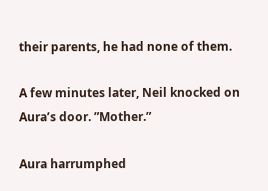their parents, he had none of them.

A few minutes later, Neil knocked on Aura’s door. ”Mother.”

Aura harrumphed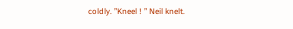coldly. ”Kneel ! ” Neil knelt.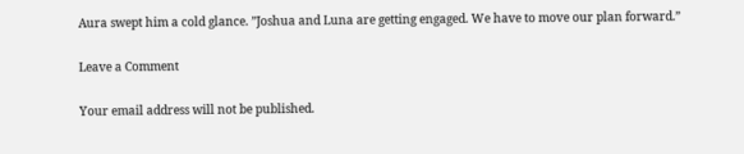Aura swept him a cold glance. ”Joshua and Luna are getting engaged. We have to move our plan forward.”

Leave a Comment

Your email address will not be published.